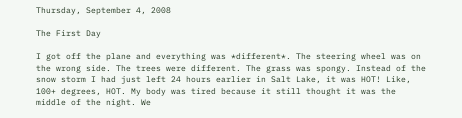Thursday, September 4, 2008

The First Day

I got off the plane and everything was *different*. The steering wheel was on the wrong side. The trees were different. The grass was spongy. Instead of the snow storm I had just left 24 hours earlier in Salt Lake, it was HOT! Like, 100+ degrees, HOT. My body was tired because it still thought it was the middle of the night. We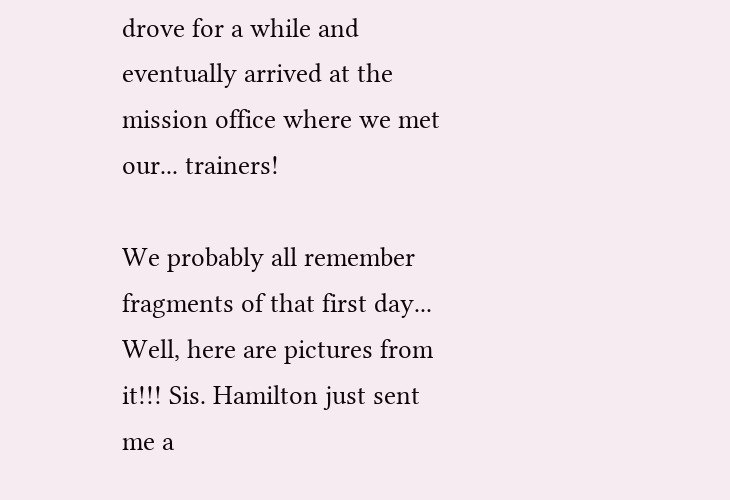drove for a while and eventually arrived at the mission office where we met our... trainers!

We probably all remember fragments of that first day... Well, here are pictures from it!!! Sis. Hamilton just sent me a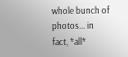whole bunch of photos... in fact, *all*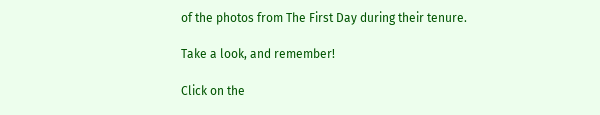of the photos from The First Day during their tenure.

Take a look, and remember!

Click on the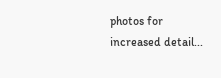photos for increased detail...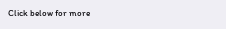Click below for more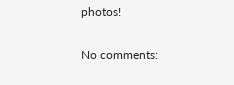photos!

No comments: